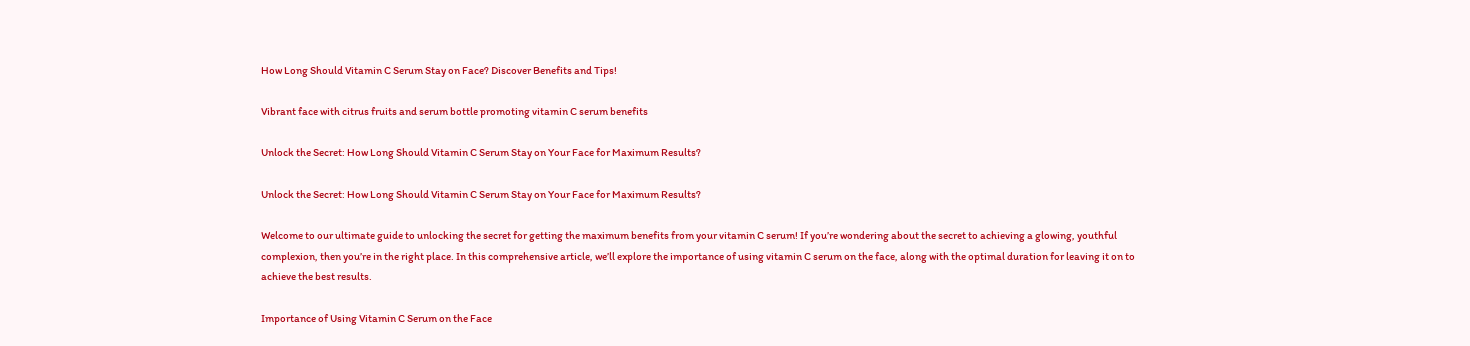How Long Should Vitamin C Serum Stay on Face? Discover Benefits and Tips!

Vibrant face with citrus fruits and serum bottle promoting vitamin C serum benefits

Unlock the Secret: How Long Should Vitamin C Serum Stay on Your Face for Maximum Results?

Unlock the Secret: How Long Should Vitamin C Serum Stay on Your Face for Maximum Results?

Welcome to our ultimate guide to unlocking the secret for getting the maximum benefits from your vitamin C serum! If you’re wondering about the secret to achieving a glowing, youthful complexion, then you’re in the right place. In this comprehensive article, we’ll explore the importance of using vitamin C serum on the face, along with the optimal duration for leaving it on to achieve the best results.

Importance of Using Vitamin C Serum on the Face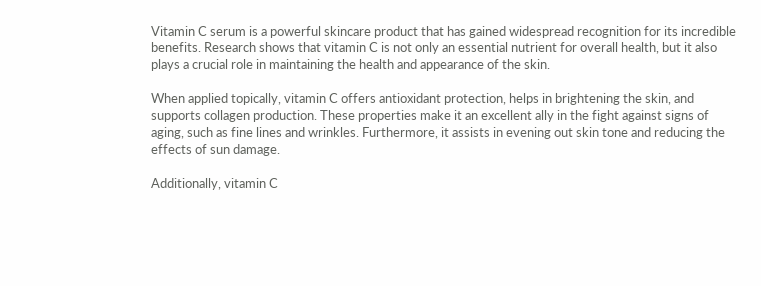Vitamin C serum is a powerful skincare product that has gained widespread recognition for its incredible benefits. Research shows that vitamin C is not only an essential nutrient for overall health, but it also plays a crucial role in maintaining the health and appearance of the skin.

When applied topically, vitamin C offers antioxidant protection, helps in brightening the skin, and supports collagen production. These properties make it an excellent ally in the fight against signs of aging, such as fine lines and wrinkles. Furthermore, it assists in evening out skin tone and reducing the effects of sun damage.

Additionally, vitamin C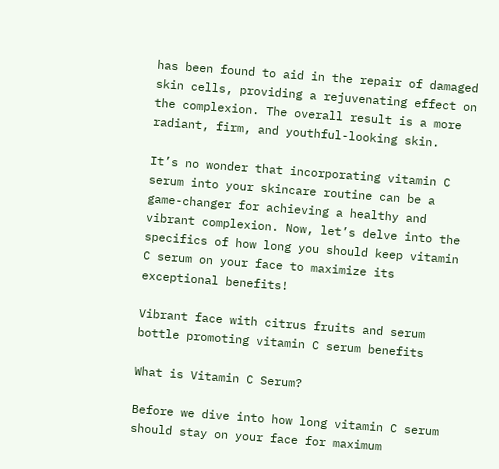has been found to aid in the repair of damaged skin cells, providing a rejuvenating effect on the complexion. The overall result is a more radiant, firm, and youthful-looking skin.

It’s no wonder that incorporating vitamin C serum into your skincare routine can be a game-changer for achieving a healthy and vibrant complexion. Now, let’s delve into the specifics of how long you should keep vitamin C serum on your face to maximize its exceptional benefits!

Vibrant face with citrus fruits and serum bottle promoting vitamin C serum benefits

What is Vitamin C Serum?

Before we dive into how long vitamin C serum should stay on your face for maximum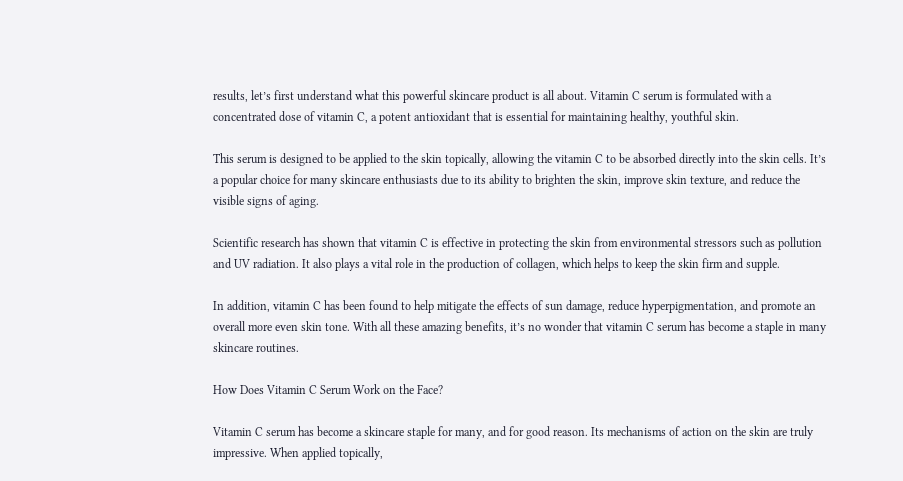results, let’s first understand what this powerful skincare product is all about. Vitamin C serum is formulated with a concentrated dose of vitamin C, a potent antioxidant that is essential for maintaining healthy, youthful skin.

This serum is designed to be applied to the skin topically, allowing the vitamin C to be absorbed directly into the skin cells. It’s a popular choice for many skincare enthusiasts due to its ability to brighten the skin, improve skin texture, and reduce the visible signs of aging.

Scientific research has shown that vitamin C is effective in protecting the skin from environmental stressors such as pollution and UV radiation. It also plays a vital role in the production of collagen, which helps to keep the skin firm and supple.

In addition, vitamin C has been found to help mitigate the effects of sun damage, reduce hyperpigmentation, and promote an overall more even skin tone. With all these amazing benefits, it’s no wonder that vitamin C serum has become a staple in many skincare routines.

How Does Vitamin C Serum Work on the Face?

Vitamin C serum has become a skincare staple for many, and for good reason. Its mechanisms of action on the skin are truly impressive. When applied topically,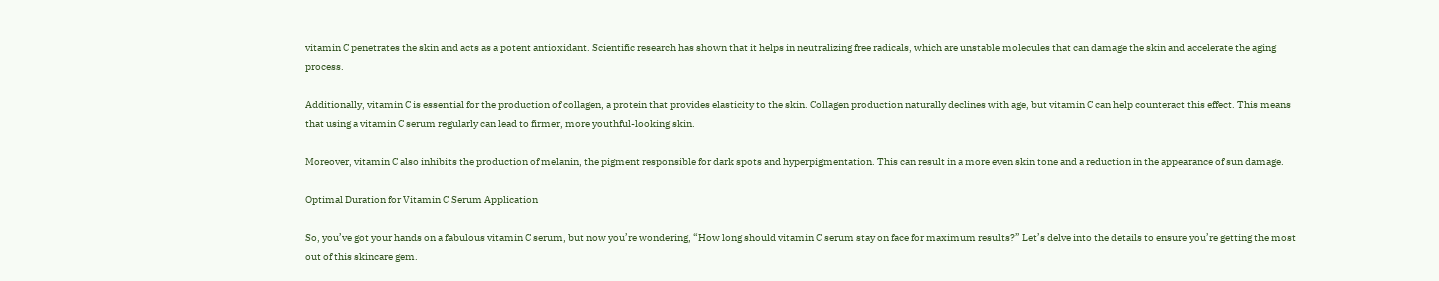vitamin C penetrates the skin and acts as a potent antioxidant. Scientific research has shown that it helps in neutralizing free radicals, which are unstable molecules that can damage the skin and accelerate the aging process.

Additionally, vitamin C is essential for the production of collagen, a protein that provides elasticity to the skin. Collagen production naturally declines with age, but vitamin C can help counteract this effect. This means that using a vitamin C serum regularly can lead to firmer, more youthful-looking skin.

Moreover, vitamin C also inhibits the production of melanin, the pigment responsible for dark spots and hyperpigmentation. This can result in a more even skin tone and a reduction in the appearance of sun damage.

Optimal Duration for Vitamin C Serum Application

So, you’ve got your hands on a fabulous vitamin C serum, but now you’re wondering, “How long should vitamin C serum stay on face for maximum results?” Let’s delve into the details to ensure you’re getting the most out of this skincare gem.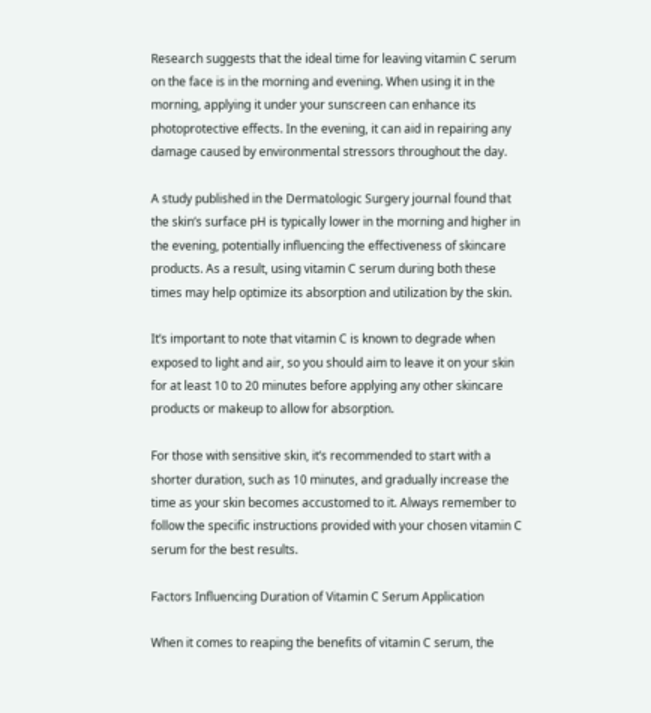Research suggests that the ideal time for leaving vitamin C serum on the face is in the morning and evening. When using it in the morning, applying it under your sunscreen can enhance its photoprotective effects. In the evening, it can aid in repairing any damage caused by environmental stressors throughout the day.

A study published in the Dermatologic Surgery journal found that the skin’s surface pH is typically lower in the morning and higher in the evening, potentially influencing the effectiveness of skincare products. As a result, using vitamin C serum during both these times may help optimize its absorption and utilization by the skin.

It’s important to note that vitamin C is known to degrade when exposed to light and air, so you should aim to leave it on your skin for at least 10 to 20 minutes before applying any other skincare products or makeup to allow for absorption.

For those with sensitive skin, it’s recommended to start with a shorter duration, such as 10 minutes, and gradually increase the time as your skin becomes accustomed to it. Always remember to follow the specific instructions provided with your chosen vitamin C serum for the best results.

Factors Influencing Duration of Vitamin C Serum Application

When it comes to reaping the benefits of vitamin C serum, the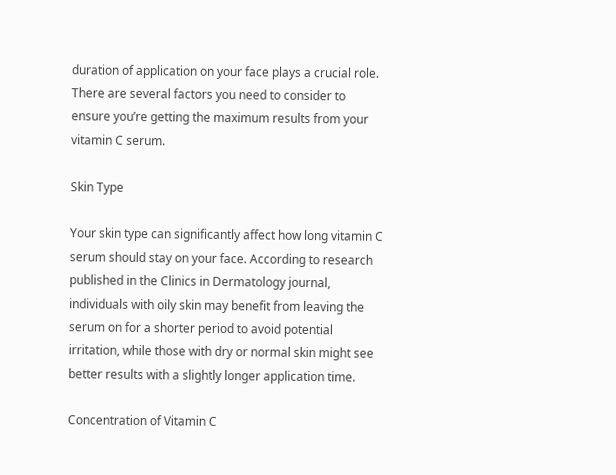duration of application on your face plays a crucial role. There are several factors you need to consider to ensure you’re getting the maximum results from your vitamin C serum.

Skin Type

Your skin type can significantly affect how long vitamin C serum should stay on your face. According to research published in the Clinics in Dermatology journal, individuals with oily skin may benefit from leaving the serum on for a shorter period to avoid potential irritation, while those with dry or normal skin might see better results with a slightly longer application time.

Concentration of Vitamin C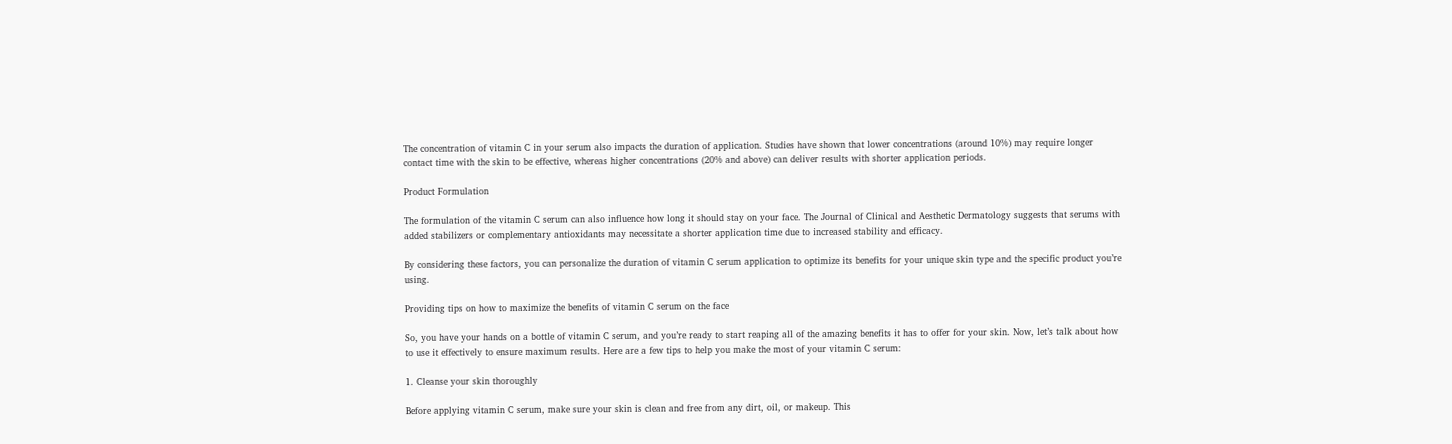The concentration of vitamin C in your serum also impacts the duration of application. Studies have shown that lower concentrations (around 10%) may require longer contact time with the skin to be effective, whereas higher concentrations (20% and above) can deliver results with shorter application periods.

Product Formulation

The formulation of the vitamin C serum can also influence how long it should stay on your face. The Journal of Clinical and Aesthetic Dermatology suggests that serums with added stabilizers or complementary antioxidants may necessitate a shorter application time due to increased stability and efficacy.

By considering these factors, you can personalize the duration of vitamin C serum application to optimize its benefits for your unique skin type and the specific product you’re using.

Providing tips on how to maximize the benefits of vitamin C serum on the face

So, you have your hands on a bottle of vitamin C serum, and you’re ready to start reaping all of the amazing benefits it has to offer for your skin. Now, let’s talk about how to use it effectively to ensure maximum results. Here are a few tips to help you make the most of your vitamin C serum:

1. Cleanse your skin thoroughly

Before applying vitamin C serum, make sure your skin is clean and free from any dirt, oil, or makeup. This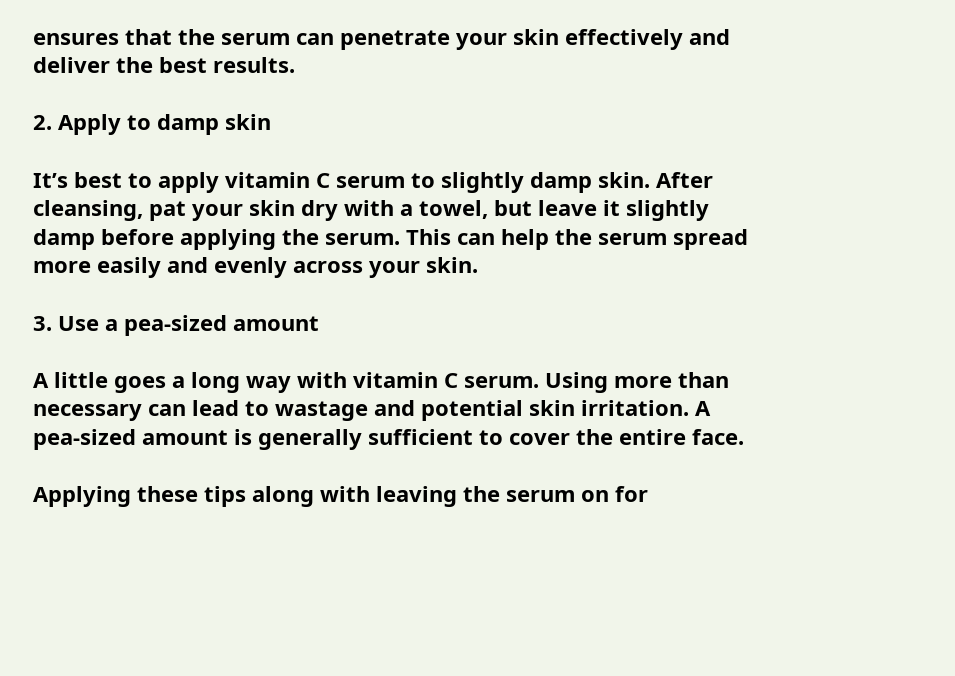ensures that the serum can penetrate your skin effectively and deliver the best results.

2. Apply to damp skin

It’s best to apply vitamin C serum to slightly damp skin. After cleansing, pat your skin dry with a towel, but leave it slightly damp before applying the serum. This can help the serum spread more easily and evenly across your skin.

3. Use a pea-sized amount

A little goes a long way with vitamin C serum. Using more than necessary can lead to wastage and potential skin irritation. A pea-sized amount is generally sufficient to cover the entire face.

Applying these tips along with leaving the serum on for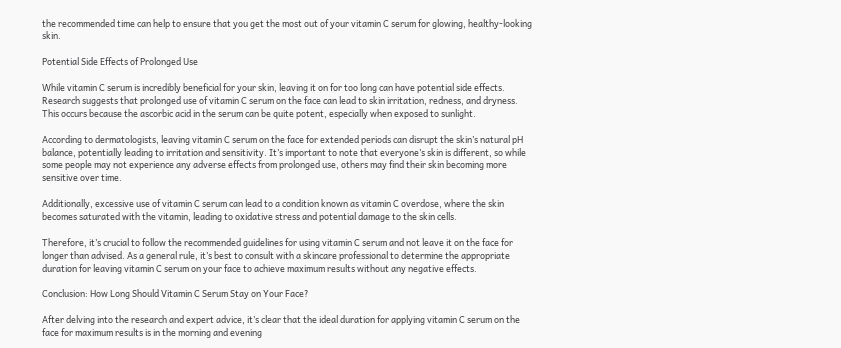the recommended time can help to ensure that you get the most out of your vitamin C serum for glowing, healthy-looking skin.

Potential Side Effects of Prolonged Use

While vitamin C serum is incredibly beneficial for your skin, leaving it on for too long can have potential side effects. Research suggests that prolonged use of vitamin C serum on the face can lead to skin irritation, redness, and dryness. This occurs because the ascorbic acid in the serum can be quite potent, especially when exposed to sunlight.

According to dermatologists, leaving vitamin C serum on the face for extended periods can disrupt the skin’s natural pH balance, potentially leading to irritation and sensitivity. It’s important to note that everyone’s skin is different, so while some people may not experience any adverse effects from prolonged use, others may find their skin becoming more sensitive over time.

Additionally, excessive use of vitamin C serum can lead to a condition known as vitamin C overdose, where the skin becomes saturated with the vitamin, leading to oxidative stress and potential damage to the skin cells.

Therefore, it’s crucial to follow the recommended guidelines for using vitamin C serum and not leave it on the face for longer than advised. As a general rule, it’s best to consult with a skincare professional to determine the appropriate duration for leaving vitamin C serum on your face to achieve maximum results without any negative effects.

Conclusion: How Long Should Vitamin C Serum Stay on Your Face?

After delving into the research and expert advice, it’s clear that the ideal duration for applying vitamin C serum on the face for maximum results is in the morning and evening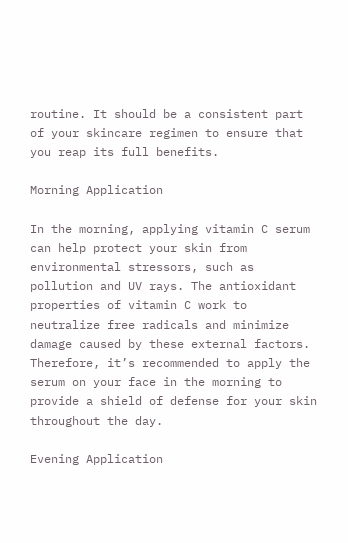routine. It should be a consistent part of your skincare regimen to ensure that you reap its full benefits.

Morning Application

In the morning, applying vitamin C serum can help protect your skin from environmental stressors, such as pollution and UV rays. The antioxidant properties of vitamin C work to neutralize free radicals and minimize damage caused by these external factors. Therefore, it’s recommended to apply the serum on your face in the morning to provide a shield of defense for your skin throughout the day.

Evening Application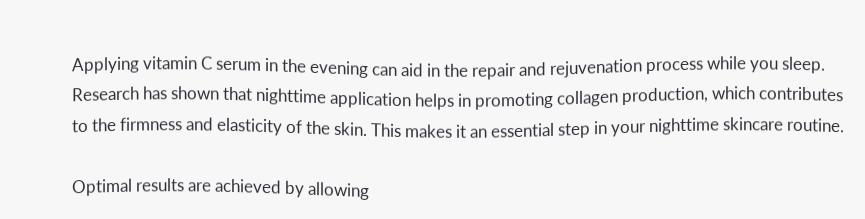Applying vitamin C serum in the evening can aid in the repair and rejuvenation process while you sleep. Research has shown that nighttime application helps in promoting collagen production, which contributes to the firmness and elasticity of the skin. This makes it an essential step in your nighttime skincare routine.

Optimal results are achieved by allowing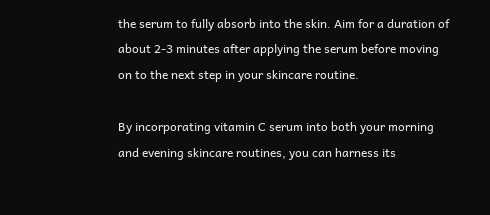the serum to fully absorb into the skin. Aim for a duration of about 2-3 minutes after applying the serum before moving on to the next step in your skincare routine.

By incorporating vitamin C serum into both your morning and evening skincare routines, you can harness its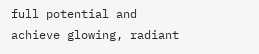full potential and achieve glowing, radiant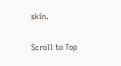skin.

Scroll to Top